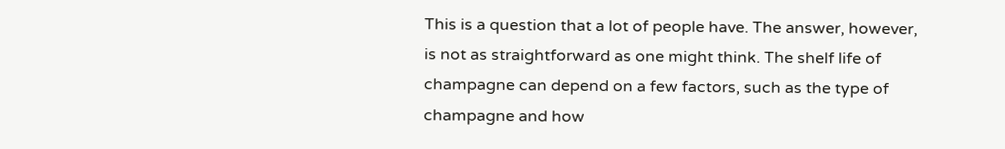This is a question that a lot of people have. The answer, however, is not as straightforward as one might think. The shelf life of champagne can depend on a few factors, such as the type of champagne and how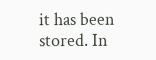it has been stored. In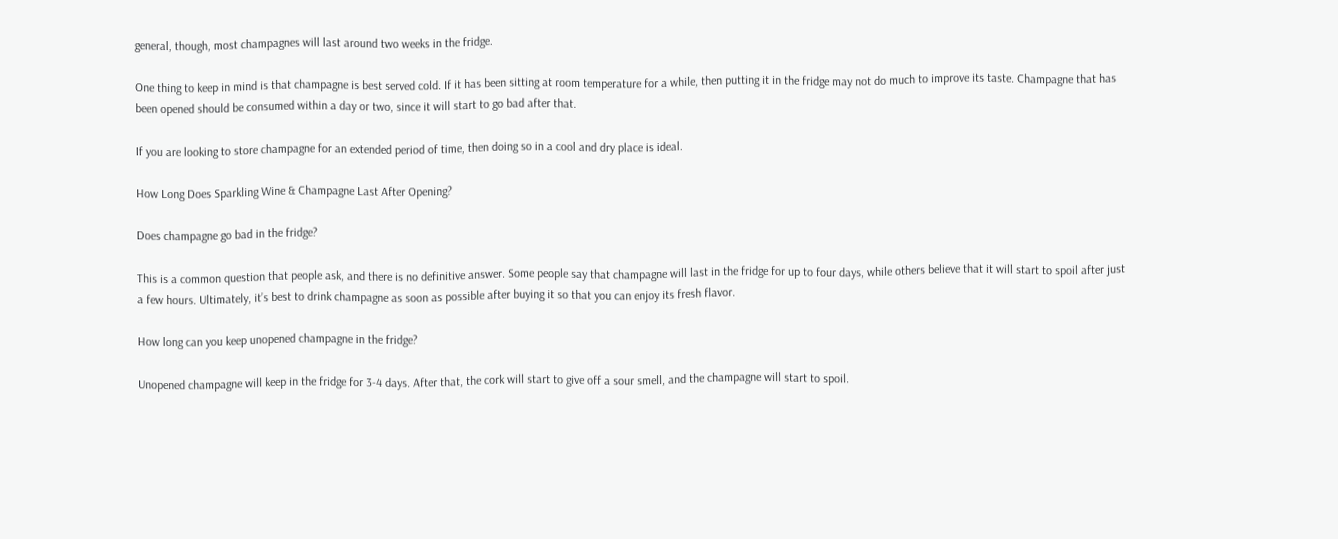general, though, most champagnes will last around two weeks in the fridge.

One thing to keep in mind is that champagne is best served cold. If it has been sitting at room temperature for a while, then putting it in the fridge may not do much to improve its taste. Champagne that has been opened should be consumed within a day or two, since it will start to go bad after that.

If you are looking to store champagne for an extended period of time, then doing so in a cool and dry place is ideal.

How Long Does Sparkling Wine & Champagne Last After Opening?

Does champagne go bad in the fridge?

This is a common question that people ask, and there is no definitive answer. Some people say that champagne will last in the fridge for up to four days, while others believe that it will start to spoil after just a few hours. Ultimately, it’s best to drink champagne as soon as possible after buying it so that you can enjoy its fresh flavor.

How long can you keep unopened champagne in the fridge?

Unopened champagne will keep in the fridge for 3-4 days. After that, the cork will start to give off a sour smell, and the champagne will start to spoil.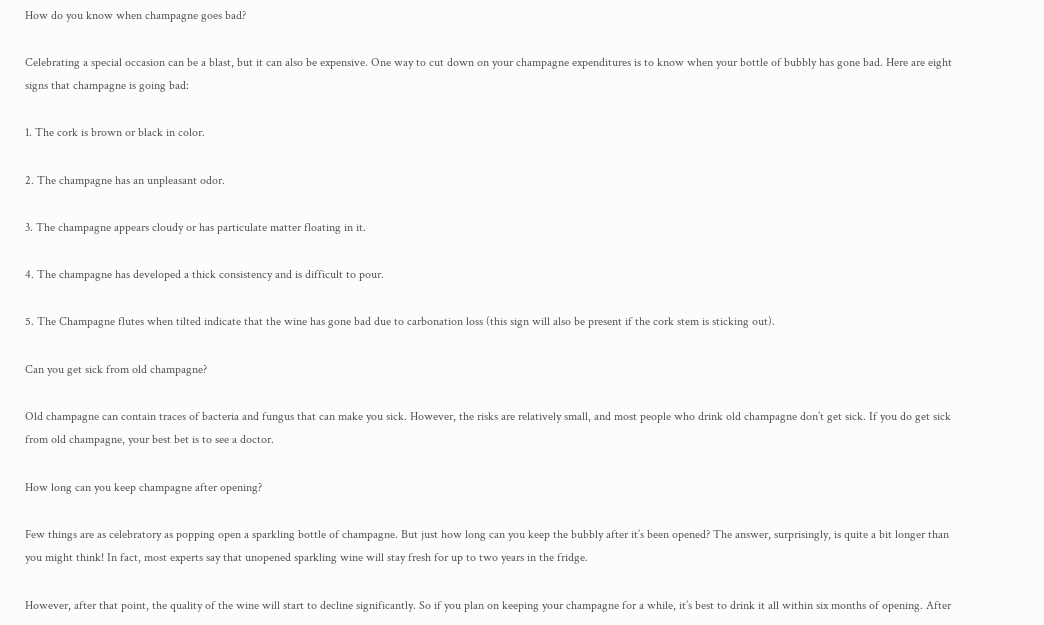How do you know when champagne goes bad?

Celebrating a special occasion can be a blast, but it can also be expensive. One way to cut down on your champagne expenditures is to know when your bottle of bubbly has gone bad. Here are eight signs that champagne is going bad:

1. The cork is brown or black in color.

2. The champagne has an unpleasant odor.

3. The champagne appears cloudy or has particulate matter floating in it.

4. The champagne has developed a thick consistency and is difficult to pour.

5. The Champagne flutes when tilted indicate that the wine has gone bad due to carbonation loss (this sign will also be present if the cork stem is sticking out).

Can you get sick from old champagne?

Old champagne can contain traces of bacteria and fungus that can make you sick. However, the risks are relatively small, and most people who drink old champagne don’t get sick. If you do get sick from old champagne, your best bet is to see a doctor.

How long can you keep champagne after opening?

Few things are as celebratory as popping open a sparkling bottle of champagne. But just how long can you keep the bubbly after it’s been opened? The answer, surprisingly, is quite a bit longer than you might think! In fact, most experts say that unopened sparkling wine will stay fresh for up to two years in the fridge.

However, after that point, the quality of the wine will start to decline significantly. So if you plan on keeping your champagne for a while, it’s best to drink it all within six months of opening. After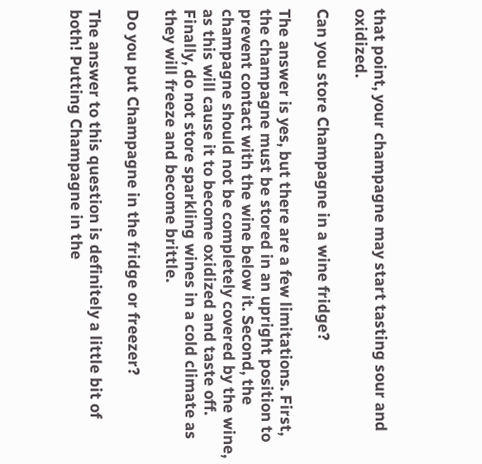that point, your champagne may start tasting sour and oxidized.

Can you store Champagne in a wine fridge?

The answer is yes, but there are a few limitations. First, the champagne must be stored in an upright position to prevent contact with the wine below it. Second, the champagne should not be completely covered by the wine, as this will cause it to become oxidized and taste off. Finally, do not store sparkling wines in a cold climate as they will freeze and become brittle.

Do you put Champagne in the fridge or freezer?

The answer to this question is definitely a little bit of both! Putting Champagne in the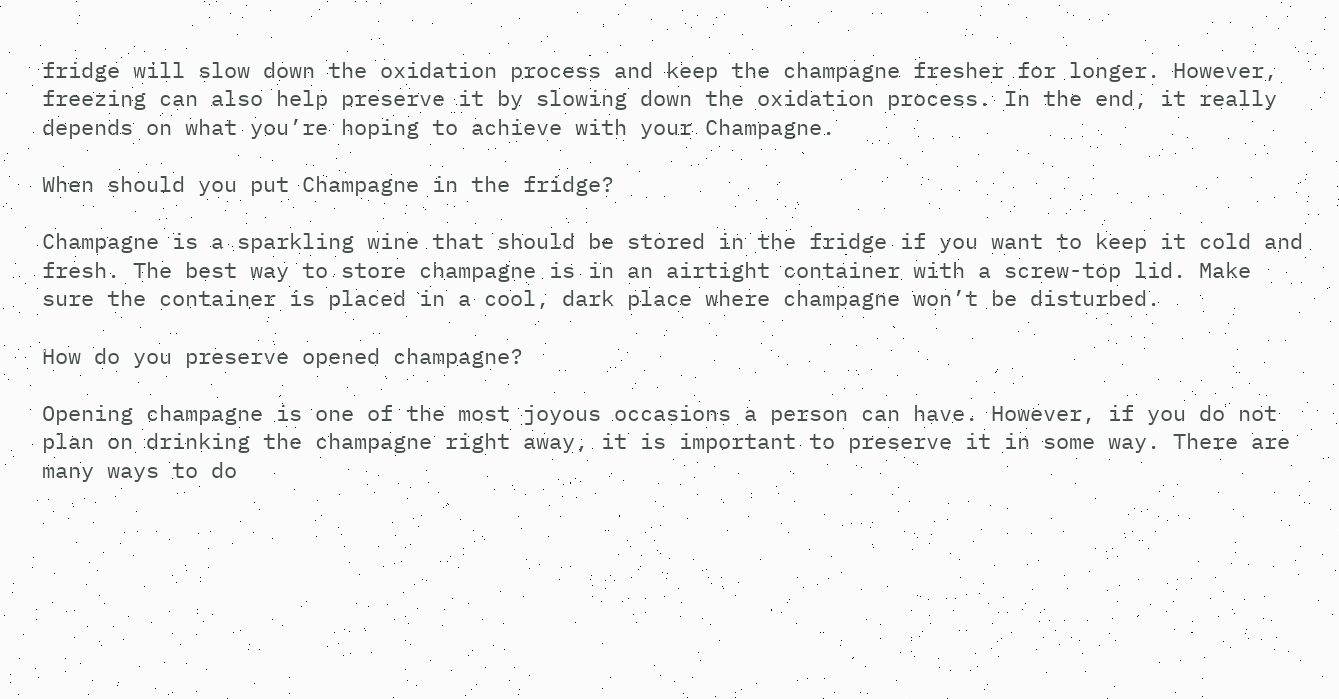fridge will slow down the oxidation process and keep the champagne fresher for longer. However, freezing can also help preserve it by slowing down the oxidation process. In the end, it really depends on what you’re hoping to achieve with your Champagne.

When should you put Champagne in the fridge?

Champagne is a sparkling wine that should be stored in the fridge if you want to keep it cold and fresh. The best way to store champagne is in an airtight container with a screw-top lid. Make sure the container is placed in a cool, dark place where champagne won’t be disturbed.

How do you preserve opened champagne?

Opening champagne is one of the most joyous occasions a person can have. However, if you do not plan on drinking the champagne right away, it is important to preserve it in some way. There are many ways to do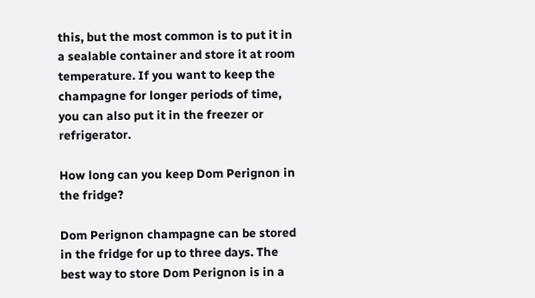this, but the most common is to put it in a sealable container and store it at room temperature. If you want to keep the champagne for longer periods of time, you can also put it in the freezer or refrigerator.

How long can you keep Dom Perignon in the fridge?

Dom Perignon champagne can be stored in the fridge for up to three days. The best way to store Dom Perignon is in a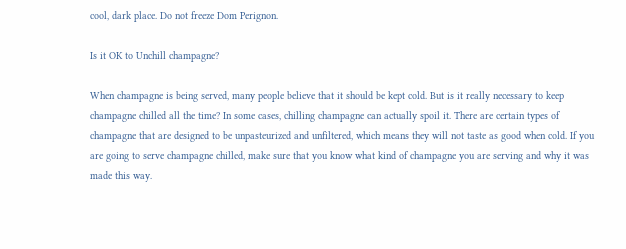cool, dark place. Do not freeze Dom Perignon.

Is it OK to Unchill champagne?

When champagne is being served, many people believe that it should be kept cold. But is it really necessary to keep champagne chilled all the time? In some cases, chilling champagne can actually spoil it. There are certain types of champagne that are designed to be unpasteurized and unfiltered, which means they will not taste as good when cold. If you are going to serve champagne chilled, make sure that you know what kind of champagne you are serving and why it was made this way.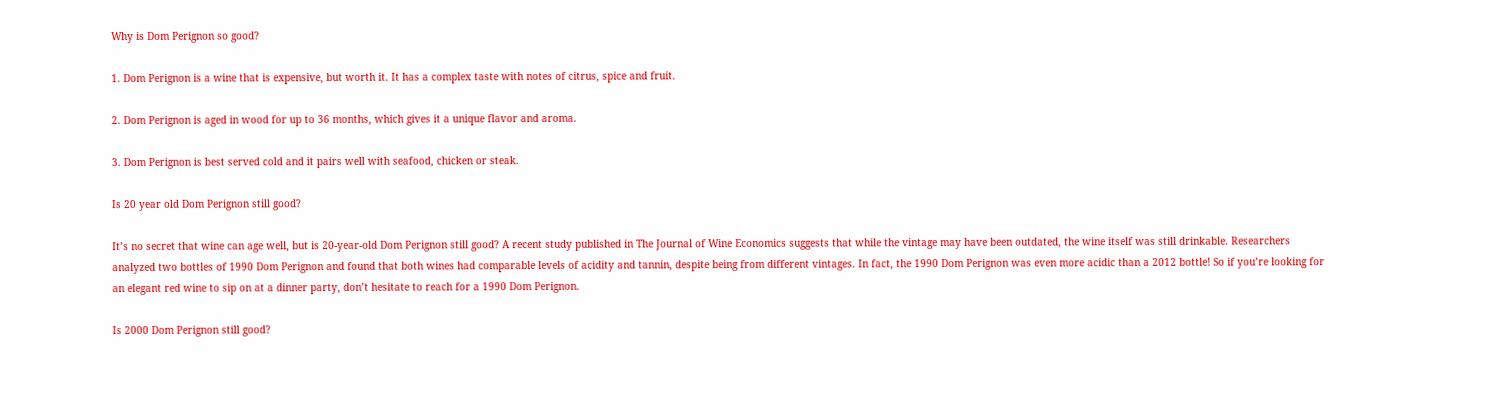Why is Dom Perignon so good?

1. Dom Perignon is a wine that is expensive, but worth it. It has a complex taste with notes of citrus, spice and fruit.

2. Dom Perignon is aged in wood for up to 36 months, which gives it a unique flavor and aroma.

3. Dom Perignon is best served cold and it pairs well with seafood, chicken or steak.

Is 20 year old Dom Perignon still good?

It’s no secret that wine can age well, but is 20-year-old Dom Perignon still good? A recent study published in The Journal of Wine Economics suggests that while the vintage may have been outdated, the wine itself was still drinkable. Researchers analyzed two bottles of 1990 Dom Perignon and found that both wines had comparable levels of acidity and tannin, despite being from different vintages. In fact, the 1990 Dom Perignon was even more acidic than a 2012 bottle! So if you’re looking for an elegant red wine to sip on at a dinner party, don’t hesitate to reach for a 1990 Dom Perignon.

Is 2000 Dom Perignon still good?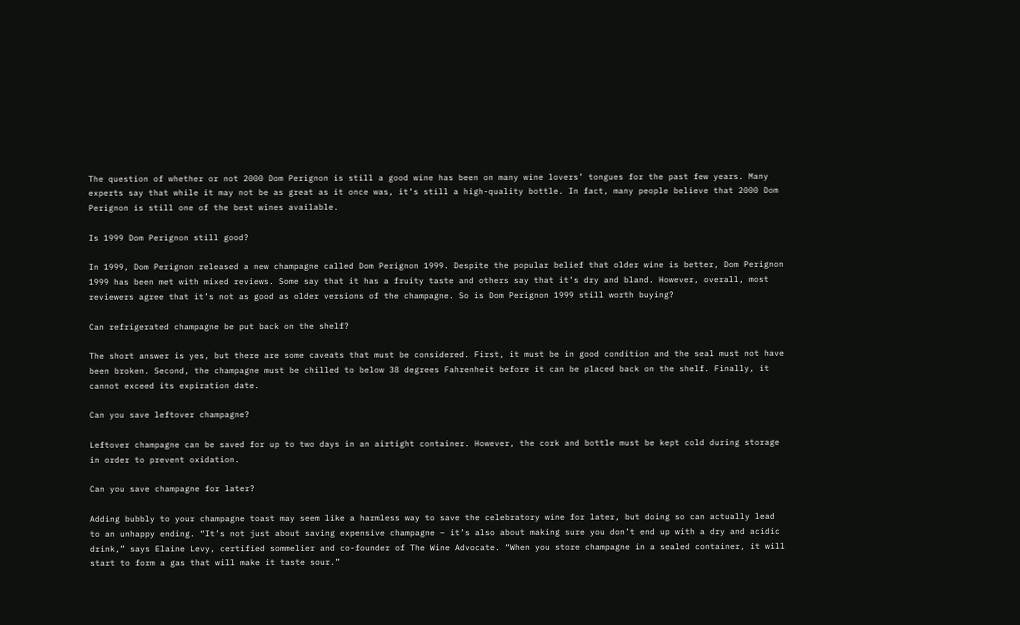The question of whether or not 2000 Dom Perignon is still a good wine has been on many wine lovers’ tongues for the past few years. Many experts say that while it may not be as great as it once was, it’s still a high-quality bottle. In fact, many people believe that 2000 Dom Perignon is still one of the best wines available.

Is 1999 Dom Perignon still good?

In 1999, Dom Perignon released a new champagne called Dom Perignon 1999. Despite the popular belief that older wine is better, Dom Perignon 1999 has been met with mixed reviews. Some say that it has a fruity taste and others say that it’s dry and bland. However, overall, most reviewers agree that it’s not as good as older versions of the champagne. So is Dom Perignon 1999 still worth buying?

Can refrigerated champagne be put back on the shelf?

The short answer is yes, but there are some caveats that must be considered. First, it must be in good condition and the seal must not have been broken. Second, the champagne must be chilled to below 38 degrees Fahrenheit before it can be placed back on the shelf. Finally, it cannot exceed its expiration date.

Can you save leftover champagne?

Leftover champagne can be saved for up to two days in an airtight container. However, the cork and bottle must be kept cold during storage in order to prevent oxidation.

Can you save champagne for later?

Adding bubbly to your champagne toast may seem like a harmless way to save the celebratory wine for later, but doing so can actually lead to an unhappy ending. “It’s not just about saving expensive champagne – it’s also about making sure you don’t end up with a dry and acidic drink,” says Elaine Levy, certified sommelier and co-founder of The Wine Advocate. “When you store champagne in a sealed container, it will start to form a gas that will make it taste sour.”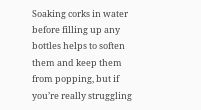Soaking corks in water before filling up any bottles helps to soften them and keep them from popping, but if you’re really struggling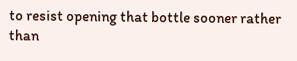to resist opening that bottle sooner rather than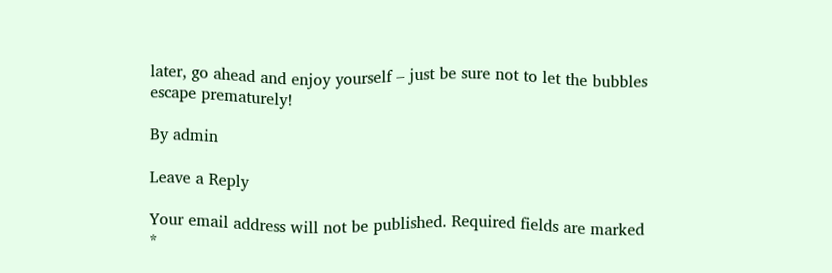later, go ahead and enjoy yourself – just be sure not to let the bubbles escape prematurely!

By admin

Leave a Reply

Your email address will not be published. Required fields are marked *